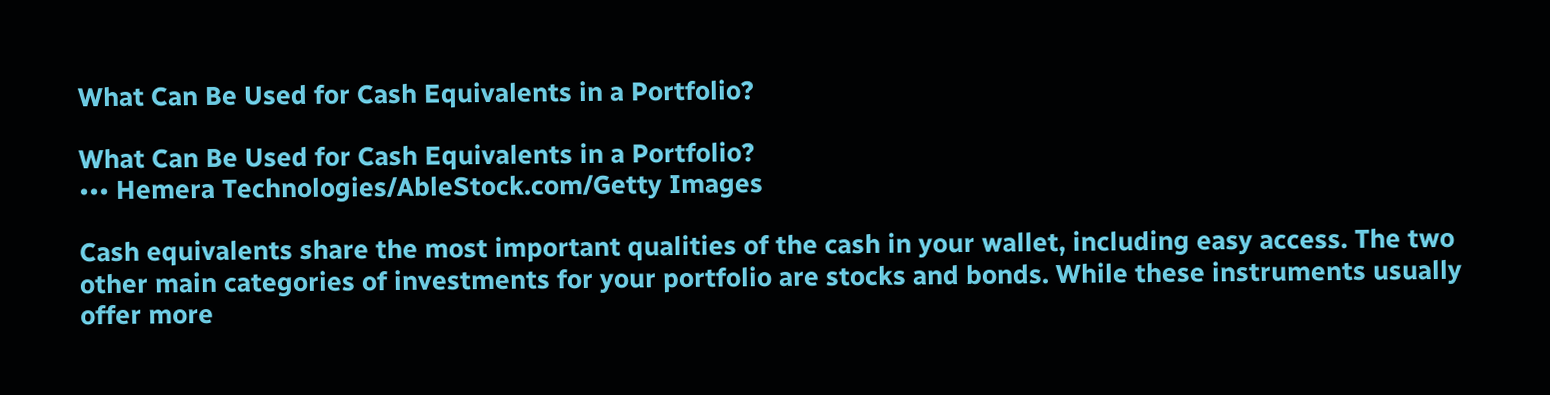What Can Be Used for Cash Equivalents in a Portfolio?

What Can Be Used for Cash Equivalents in a Portfolio?
••• Hemera Technologies/AbleStock.com/Getty Images

Cash equivalents share the most important qualities of the cash in your wallet, including easy access. The two other main categories of investments for your portfolio are stocks and bonds. While these instruments usually offer more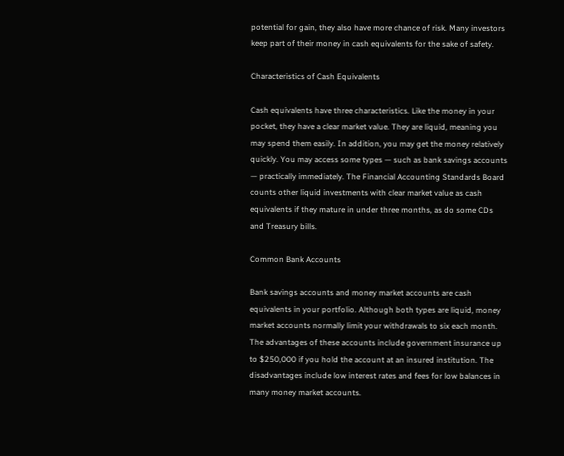potential for gain, they also have more chance of risk. Many investors keep part of their money in cash equivalents for the sake of safety.

Characteristics of Cash Equivalents

Cash equivalents have three characteristics. Like the money in your pocket, they have a clear market value. They are liquid, meaning you may spend them easily. In addition, you may get the money relatively quickly. You may access some types — such as bank savings accounts — practically immediately. The Financial Accounting Standards Board counts other liquid investments with clear market value as cash equivalents if they mature in under three months, as do some CDs and Treasury bills.

Common Bank Accounts

Bank savings accounts and money market accounts are cash equivalents in your portfolio. Although both types are liquid, money market accounts normally limit your withdrawals to six each month. The advantages of these accounts include government insurance up to $250,000 if you hold the account at an insured institution. The disadvantages include low interest rates and fees for low balances in many money market accounts.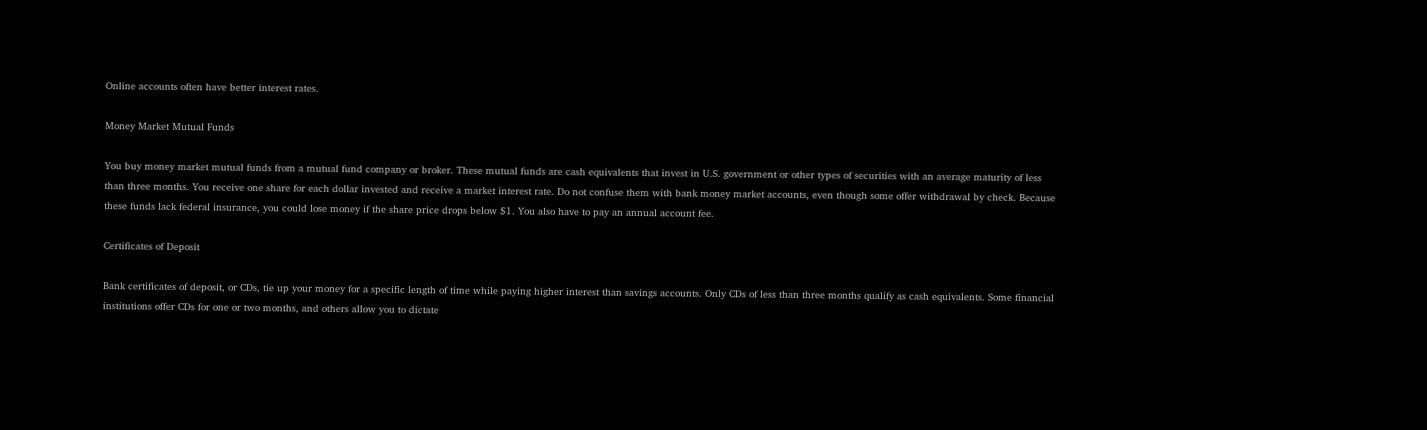Online accounts often have better interest rates.

Money Market Mutual Funds

You buy money market mutual funds from a mutual fund company or broker. These mutual funds are cash equivalents that invest in U.S. government or other types of securities with an average maturity of less than three months. You receive one share for each dollar invested and receive a market interest rate. Do not confuse them with bank money market accounts, even though some offer withdrawal by check. Because these funds lack federal insurance, you could lose money if the share price drops below $1. You also have to pay an annual account fee.

Certificates of Deposit

Bank certificates of deposit, or CDs, tie up your money for a specific length of time while paying higher interest than savings accounts. Only CDs of less than three months qualify as cash equivalents. Some financial institutions offer CDs for one or two months, and others allow you to dictate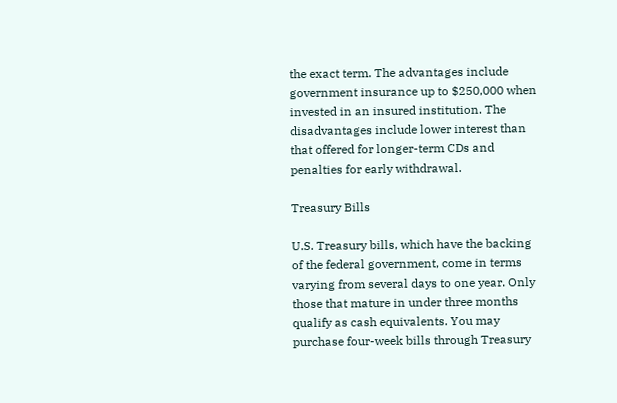the exact term. The advantages include government insurance up to $250,000 when invested in an insured institution. The disadvantages include lower interest than that offered for longer-term CDs and penalties for early withdrawal.

Treasury Bills

U.S. Treasury bills, which have the backing of the federal government, come in terms varying from several days to one year. Only those that mature in under three months qualify as cash equivalents. You may purchase four-week bills through Treasury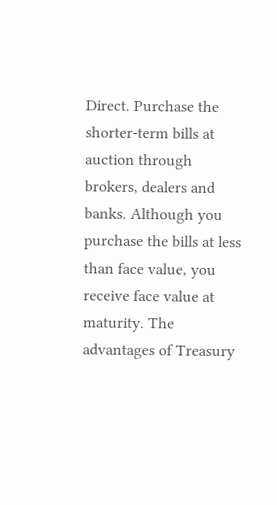Direct. Purchase the shorter-term bills at auction through brokers, dealers and banks. Although you purchase the bills at less than face value, you receive face value at maturity. The advantages of Treasury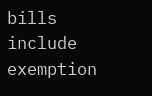bills include exemption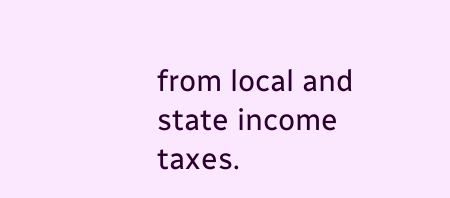from local and state income taxes.